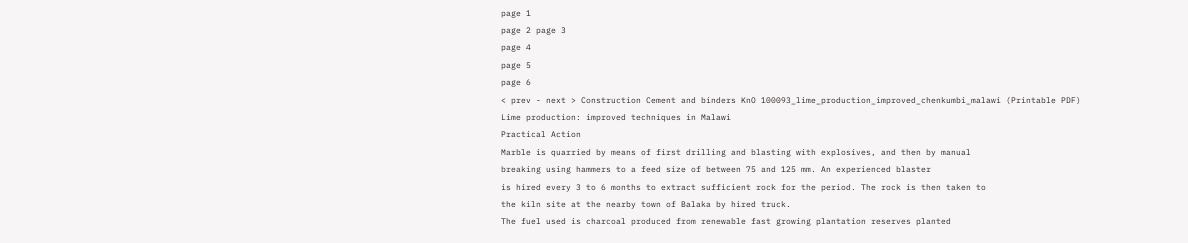page 1
page 2 page 3
page 4
page 5
page 6
< prev - next > Construction Cement and binders KnO 100093_lime_production_improved_chenkumbi_malawi (Printable PDF)
Lime production: improved techniques in Malawi
Practical Action
Marble is quarried by means of first drilling and blasting with explosives, and then by manual
breaking using hammers to a feed size of between 75 and 125 mm. An experienced blaster
is hired every 3 to 6 months to extract sufficient rock for the period. The rock is then taken to
the kiln site at the nearby town of Balaka by hired truck.
The fuel used is charcoal produced from renewable fast growing plantation reserves planted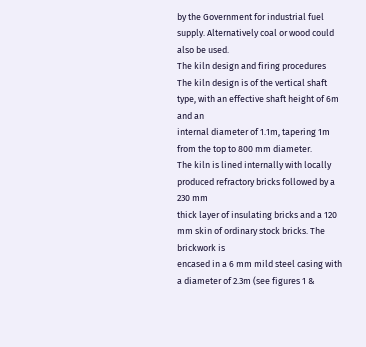by the Government for industrial fuel supply. Alternatively coal or wood could also be used.
The kiln design and firing procedures
The kiln design is of the vertical shaft type, with an effective shaft height of 6m and an
internal diameter of 1.1m, tapering 1m from the top to 800 mm diameter.
The kiln is lined internally with locally produced refractory bricks followed by a 230 mm
thick layer of insulating bricks and a 120 mm skin of ordinary stock bricks. The brickwork is
encased in a 6 mm mild steel casing with a diameter of 2.3m (see figures 1 &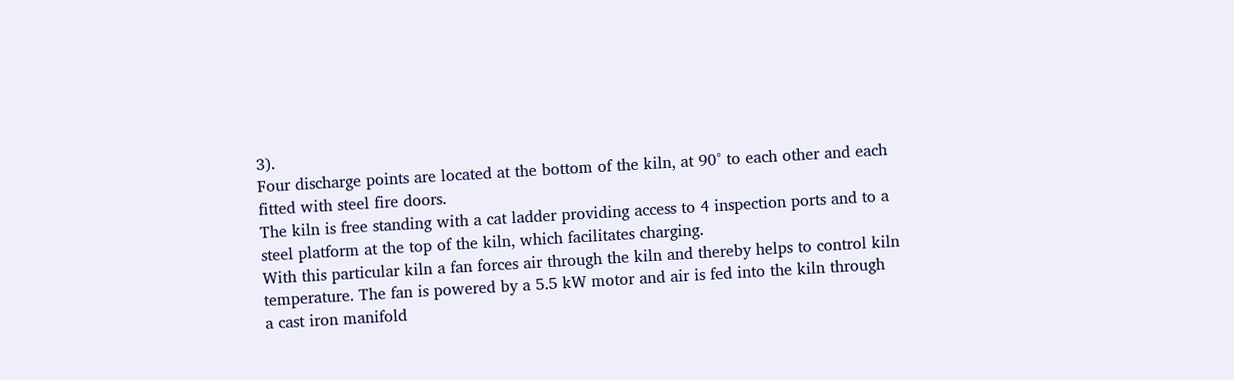3).
Four discharge points are located at the bottom of the kiln, at 90° to each other and each
fitted with steel fire doors.
The kiln is free standing with a cat ladder providing access to 4 inspection ports and to a
steel platform at the top of the kiln, which facilitates charging.
With this particular kiln a fan forces air through the kiln and thereby helps to control kiln
temperature. The fan is powered by a 5.5 kW motor and air is fed into the kiln through
a cast iron manifold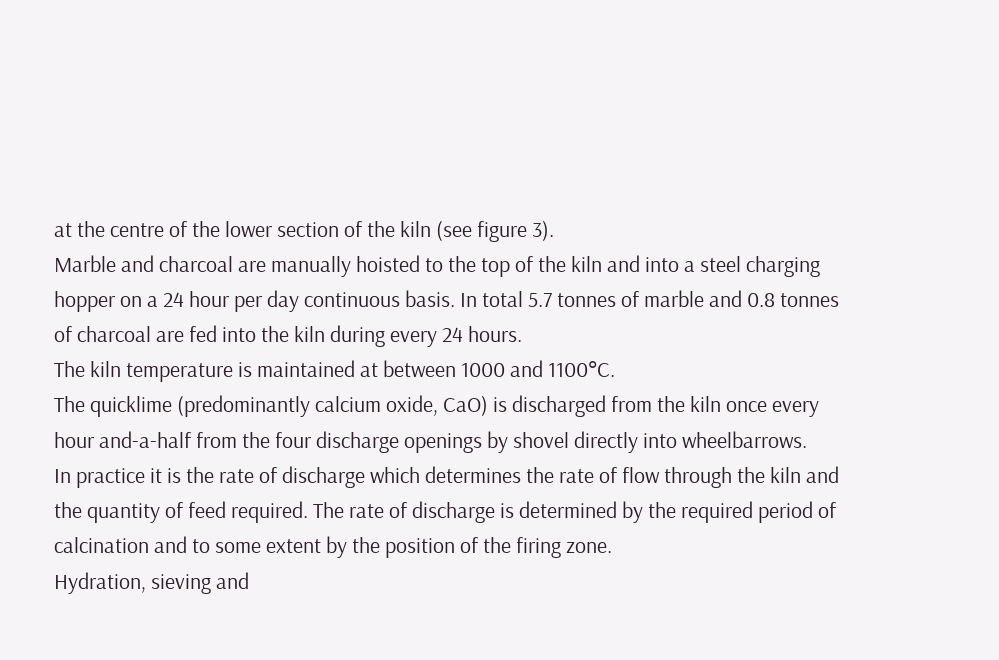at the centre of the lower section of the kiln (see figure 3).
Marble and charcoal are manually hoisted to the top of the kiln and into a steel charging
hopper on a 24 hour per day continuous basis. In total 5.7 tonnes of marble and 0.8 tonnes
of charcoal are fed into the kiln during every 24 hours.
The kiln temperature is maintained at between 1000 and 1100°C.
The quicklime (predominantly calcium oxide, CaO) is discharged from the kiln once every
hour and-a-half from the four discharge openings by shovel directly into wheelbarrows.
In practice it is the rate of discharge which determines the rate of flow through the kiln and
the quantity of feed required. The rate of discharge is determined by the required period of
calcination and to some extent by the position of the firing zone.
Hydration, sieving and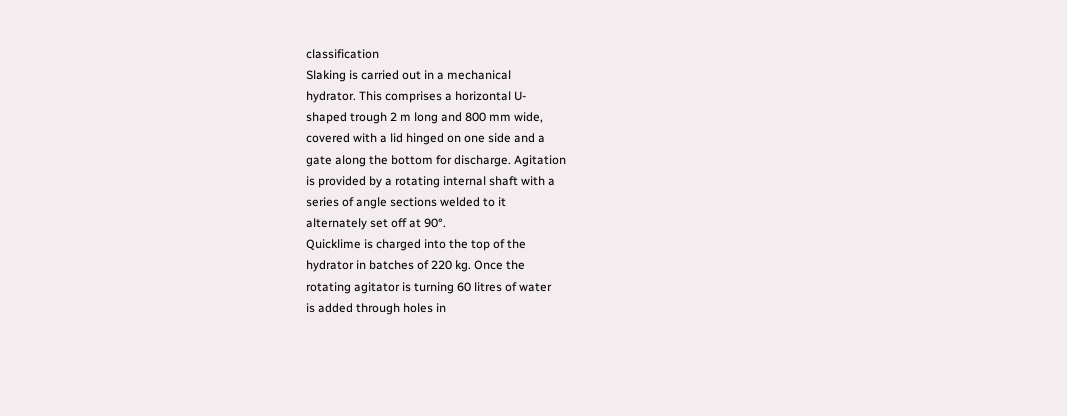classification
Slaking is carried out in a mechanical
hydrator. This comprises a horizontal U-
shaped trough 2 m long and 800 mm wide,
covered with a lid hinged on one side and a
gate along the bottom for discharge. Agitation
is provided by a rotating internal shaft with a
series of angle sections welded to it
alternately set off at 90°.
Quicklime is charged into the top of the
hydrator in batches of 220 kg. Once the
rotating agitator is turning 60 litres of water
is added through holes in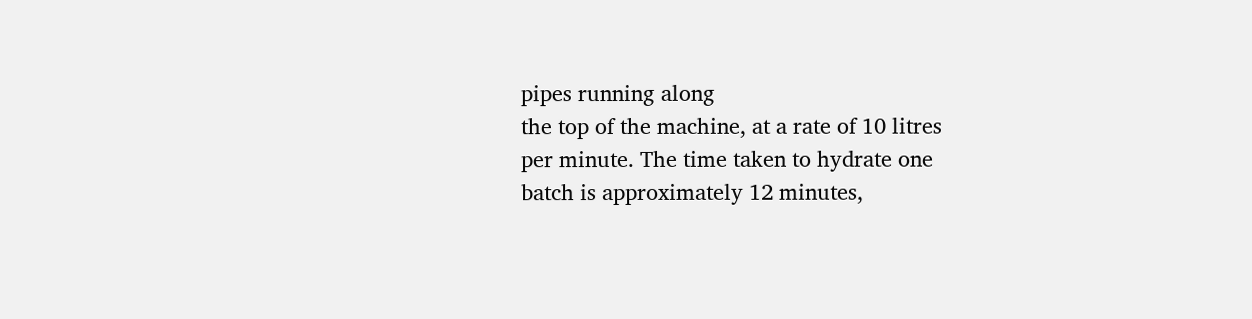pipes running along
the top of the machine, at a rate of 10 litres
per minute. The time taken to hydrate one
batch is approximately 12 minutes,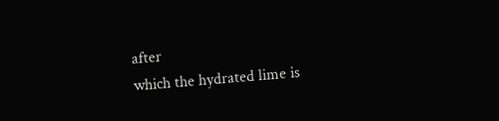after
which the hydrated lime is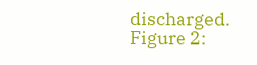discharged.
Figure 2: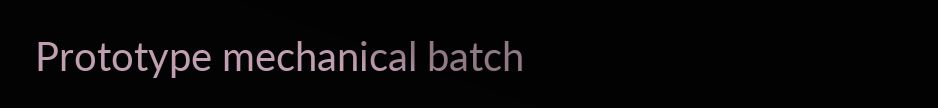Prototype mechanical batch